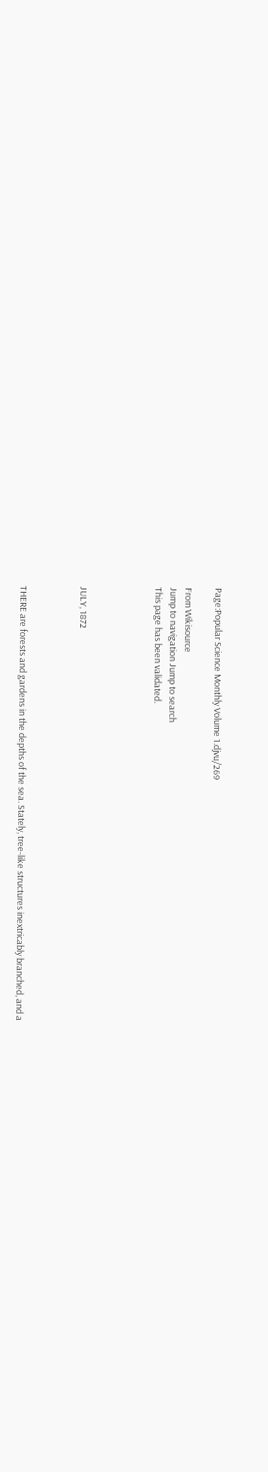Page:Popular Science Monthly Volume 1.djvu/269

From Wikisource
Jump to navigation Jump to search
This page has been validated.




JULY, 1872



THERE are forests and gardens in the depths of the sea. Stately, tree-like structures inextricably branched, and a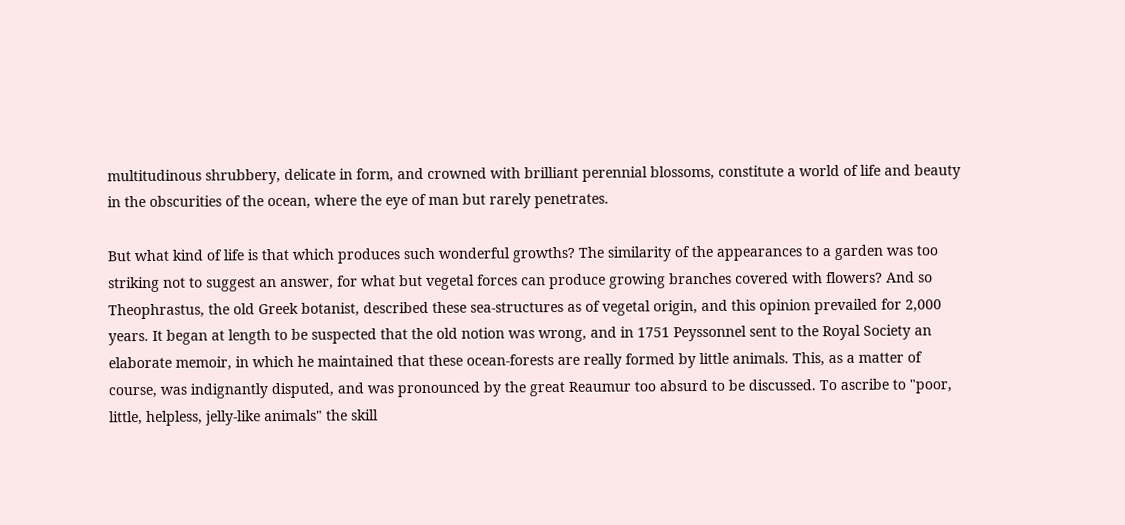multitudinous shrubbery, delicate in form, and crowned with brilliant perennial blossoms, constitute a world of life and beauty in the obscurities of the ocean, where the eye of man but rarely penetrates.

But what kind of life is that which produces such wonderful growths? The similarity of the appearances to a garden was too striking not to suggest an answer, for what but vegetal forces can produce growing branches covered with flowers? And so Theophrastus, the old Greek botanist, described these sea-structures as of vegetal origin, and this opinion prevailed for 2,000 years. It began at length to be suspected that the old notion was wrong, and in 1751 Peyssonnel sent to the Royal Society an elaborate memoir, in which he maintained that these ocean-forests are really formed by little animals. This, as a matter of course, was indignantly disputed, and was pronounced by the great Reaumur too absurd to be discussed. To ascribe to "poor, little, helpless, jelly-like animals" the skill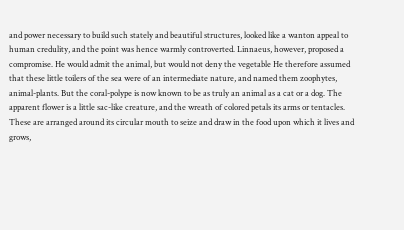and power necessary to build such stately and beautiful structures, looked like a wanton appeal to human credulity, and the point was hence warmly controverted. Linnaeus, however, proposed a compromise. He would admit the animal, but would not deny the vegetable He therefore assumed that these little toilers of the sea were of an intermediate nature, and named them zoophytes, animal-plants. But the coral-polype is now known to be as truly an animal as a cat or a dog. The apparent flower is a little sac-like creature, and the wreath of colored petals its arms or tentacles. These are arranged around its circular mouth to seize and draw in the food upon which it lives and grows,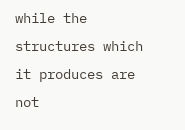while the structures which it produces are not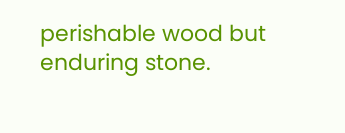perishable wood but enduring stone.